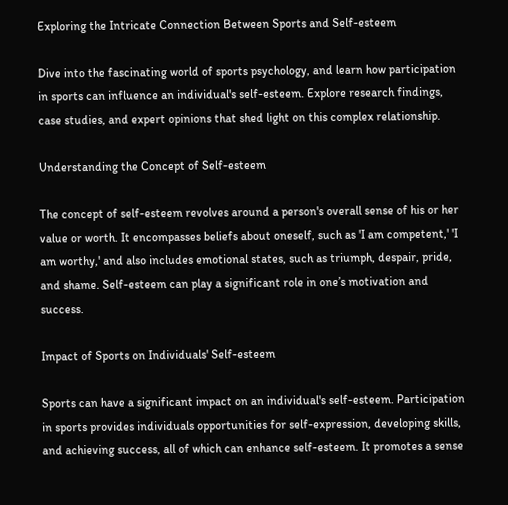Exploring the Intricate Connection Between Sports and Self-esteem

Dive into the fascinating world of sports psychology, and learn how participation in sports can influence an individual's self-esteem. Explore research findings, case studies, and expert opinions that shed light on this complex relationship.

Understanding the Concept of Self-esteem

The concept of self-esteem revolves around a person's overall sense of his or her value or worth. It encompasses beliefs about oneself, such as 'I am competent,' 'I am worthy,' and also includes emotional states, such as triumph, despair, pride, and shame. Self-esteem can play a significant role in one’s motivation and success.

Impact of Sports on Individuals' Self-esteem

Sports can have a significant impact on an individual's self-esteem. Participation in sports provides individuals opportunities for self-expression, developing skills, and achieving success, all of which can enhance self-esteem. It promotes a sense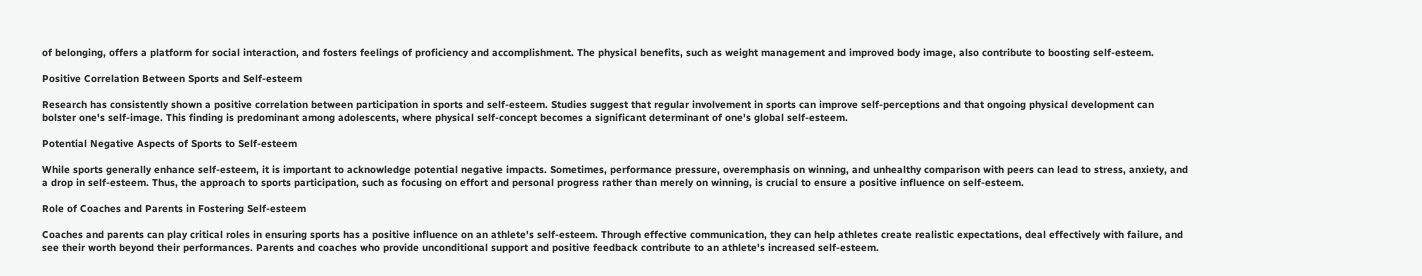of belonging, offers a platform for social interaction, and fosters feelings of proficiency and accomplishment. The physical benefits, such as weight management and improved body image, also contribute to boosting self-esteem.

Positive Correlation Between Sports and Self-esteem

Research has consistently shown a positive correlation between participation in sports and self-esteem. Studies suggest that regular involvement in sports can improve self-perceptions and that ongoing physical development can bolster one's self-image. This finding is predominant among adolescents, where physical self-concept becomes a significant determinant of one's global self-esteem.

Potential Negative Aspects of Sports to Self-esteem

While sports generally enhance self-esteem, it is important to acknowledge potential negative impacts. Sometimes, performance pressure, overemphasis on winning, and unhealthy comparison with peers can lead to stress, anxiety, and a drop in self-esteem. Thus, the approach to sports participation, such as focusing on effort and personal progress rather than merely on winning, is crucial to ensure a positive influence on self-esteem.

Role of Coaches and Parents in Fostering Self-esteem

Coaches and parents can play critical roles in ensuring sports has a positive influence on an athlete's self-esteem. Through effective communication, they can help athletes create realistic expectations, deal effectively with failure, and see their worth beyond their performances. Parents and coaches who provide unconditional support and positive feedback contribute to an athlete's increased self-esteem.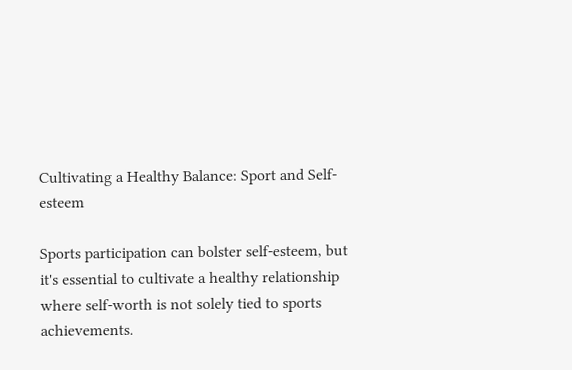Cultivating a Healthy Balance: Sport and Self-esteem

Sports participation can bolster self-esteem, but it's essential to cultivate a healthy relationship where self-worth is not solely tied to sports achievements.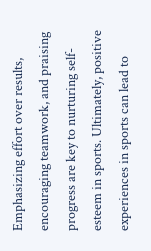Emphasizing effort over results, encouraging teamwork, and praising progress are key to nurturing self-esteem in sports. Ultimately, positive experiences in sports can lead to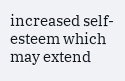increased self-esteem which may extend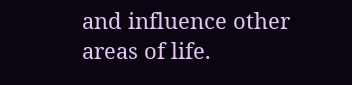and influence other areas of life.